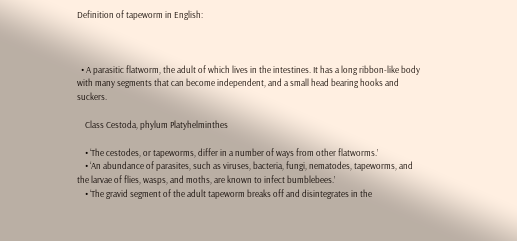Definition of tapeworm in English:



  • A parasitic flatworm, the adult of which lives in the intestines. It has a long ribbon-like body with many segments that can become independent, and a small head bearing hooks and suckers.

    Class Cestoda, phylum Platyhelminthes

    • ‘The cestodes, or tapeworms, differ in a number of ways from other flatworms.’
    • ‘An abundance of parasites, such as viruses, bacteria, fungi, nematodes, tapeworms, and the larvae of flies, wasps, and moths, are known to infect bumblebees.’
    • ‘The gravid segment of the adult tapeworm breaks off and disintegrates in the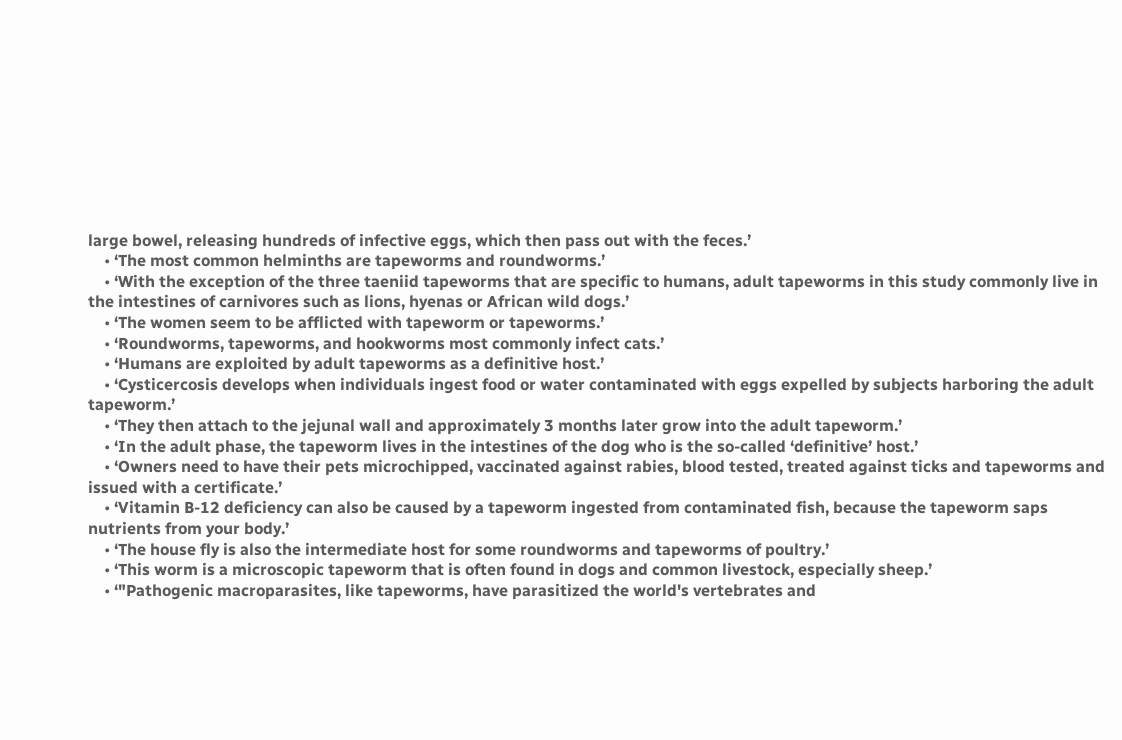large bowel, releasing hundreds of infective eggs, which then pass out with the feces.’
    • ‘The most common helminths are tapeworms and roundworms.’
    • ‘With the exception of the three taeniid tapeworms that are specific to humans, adult tapeworms in this study commonly live in the intestines of carnivores such as lions, hyenas or African wild dogs.’
    • ‘The women seem to be afflicted with tapeworm or tapeworms.’
    • ‘Roundworms, tapeworms, and hookworms most commonly infect cats.’
    • ‘Humans are exploited by adult tapeworms as a definitive host.’
    • ‘Cysticercosis develops when individuals ingest food or water contaminated with eggs expelled by subjects harboring the adult tapeworm.’
    • ‘They then attach to the jejunal wall and approximately 3 months later grow into the adult tapeworm.’
    • ‘In the adult phase, the tapeworm lives in the intestines of the dog who is the so-called ‘definitive’ host.’
    • ‘Owners need to have their pets microchipped, vaccinated against rabies, blood tested, treated against ticks and tapeworms and issued with a certificate.’
    • ‘Vitamin B-12 deficiency can also be caused by a tapeworm ingested from contaminated fish, because the tapeworm saps nutrients from your body.’
    • ‘The house fly is also the intermediate host for some roundworms and tapeworms of poultry.’
    • ‘This worm is a microscopic tapeworm that is often found in dogs and common livestock, especially sheep.’
    • ‘"Pathogenic macroparasites, like tapeworms, have parasitized the world's vertebrates and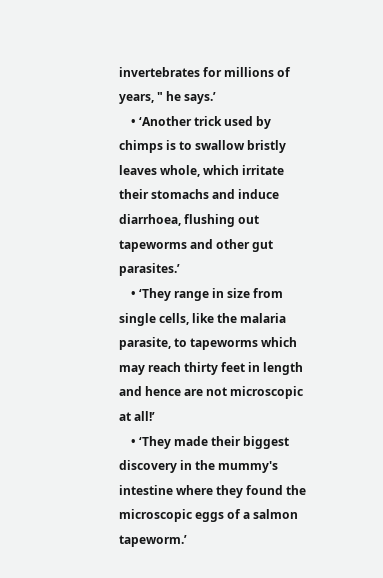invertebrates for millions of years, " he says.’
    • ‘Another trick used by chimps is to swallow bristly leaves whole, which irritate their stomachs and induce diarrhoea, flushing out tapeworms and other gut parasites.’
    • ‘They range in size from single cells, like the malaria parasite, to tapeworms which may reach thirty feet in length and hence are not microscopic at all!’
    • ‘They made their biggest discovery in the mummy's intestine where they found the microscopic eggs of a salmon tapeworm.’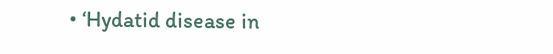• ‘Hydatid disease in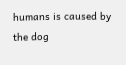humans is caused by the dog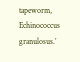tapeworm, Echinococcus granulosus.’